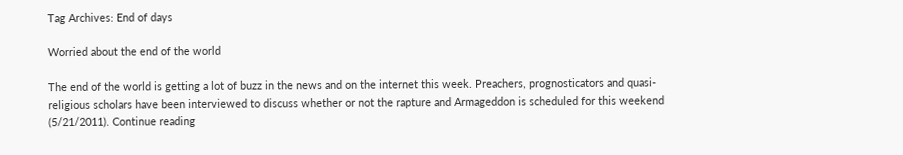Tag Archives: End of days

Worried about the end of the world

The end of the world is getting a lot of buzz in the news and on the internet this week. Preachers, prognosticators and quasi-religious scholars have been interviewed to discuss whether or not the rapture and Armageddon is scheduled for this weekend (5/21/2011). Continue reading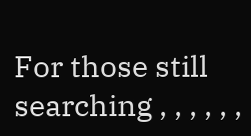For those still searching , , , , , ,